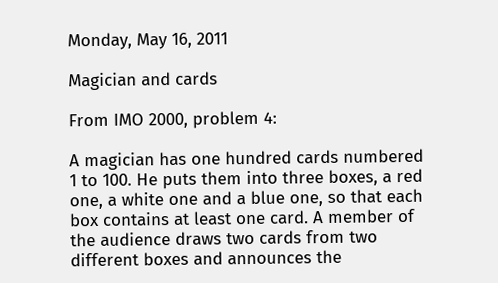Monday, May 16, 2011

Magician and cards

From IMO 2000, problem 4:

A magician has one hundred cards numbered 1 to 100. He puts them into three boxes, a red one, a white one and a blue one, so that each box contains at least one card. A member of the audience draws two cards from two different boxes and announces the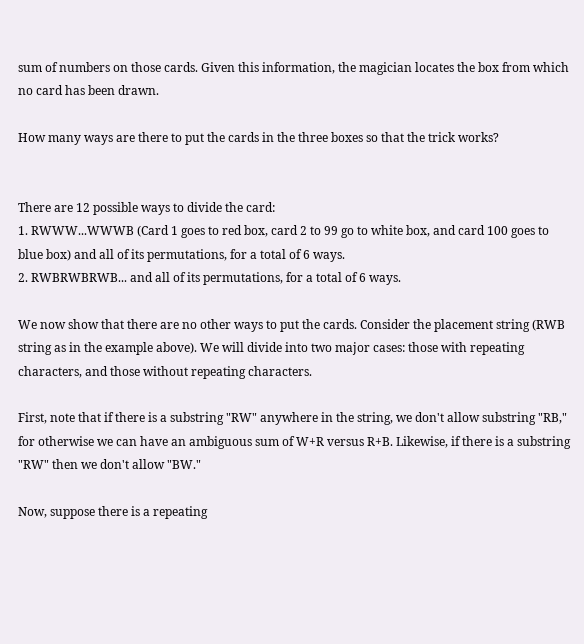sum of numbers on those cards. Given this information, the magician locates the box from which no card has been drawn.

How many ways are there to put the cards in the three boxes so that the trick works?


There are 12 possible ways to divide the card:
1. RWWW...WWWB (Card 1 goes to red box, card 2 to 99 go to white box, and card 100 goes to blue box) and all of its permutations, for a total of 6 ways.
2. RWBRWBRWB... and all of its permutations, for a total of 6 ways.

We now show that there are no other ways to put the cards. Consider the placement string (RWB string as in the example above). We will divide into two major cases: those with repeating characters, and those without repeating characters.

First, note that if there is a substring "RW" anywhere in the string, we don't allow substring "RB," for otherwise we can have an ambiguous sum of W+R versus R+B. Likewise, if there is a substring "RW" then we don't allow "BW."

Now, suppose there is a repeating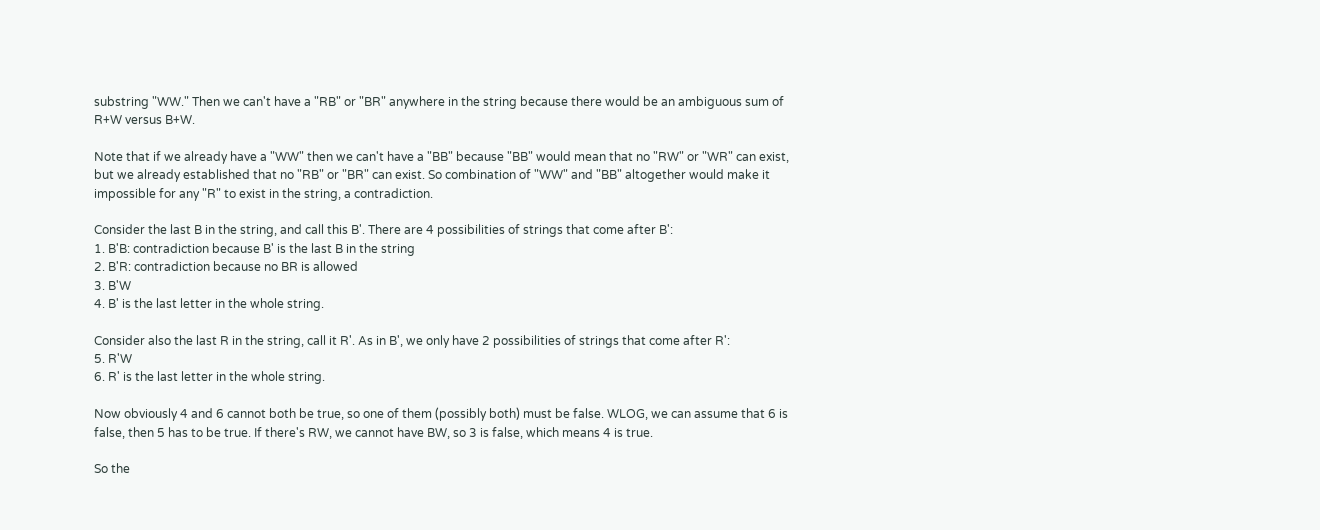substring "WW." Then we can't have a "RB" or "BR" anywhere in the string because there would be an ambiguous sum of R+W versus B+W.

Note that if we already have a "WW" then we can't have a "BB" because "BB" would mean that no "RW" or "WR" can exist, but we already established that no "RB" or "BR" can exist. So combination of "WW" and "BB" altogether would make it impossible for any "R" to exist in the string, a contradiction.

Consider the last B in the string, and call this B'. There are 4 possibilities of strings that come after B':
1. B'B: contradiction because B' is the last B in the string
2. B'R: contradiction because no BR is allowed
3. B'W
4. B' is the last letter in the whole string.

Consider also the last R in the string, call it R'. As in B', we only have 2 possibilities of strings that come after R':
5. R'W
6. R' is the last letter in the whole string.

Now obviously 4 and 6 cannot both be true, so one of them (possibly both) must be false. WLOG, we can assume that 6 is false, then 5 has to be true. If there's RW, we cannot have BW, so 3 is false, which means 4 is true.

So the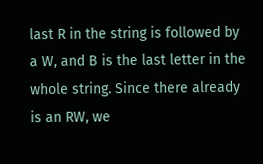last R in the string is followed by a W, and B is the last letter in the whole string. Since there already is an RW, we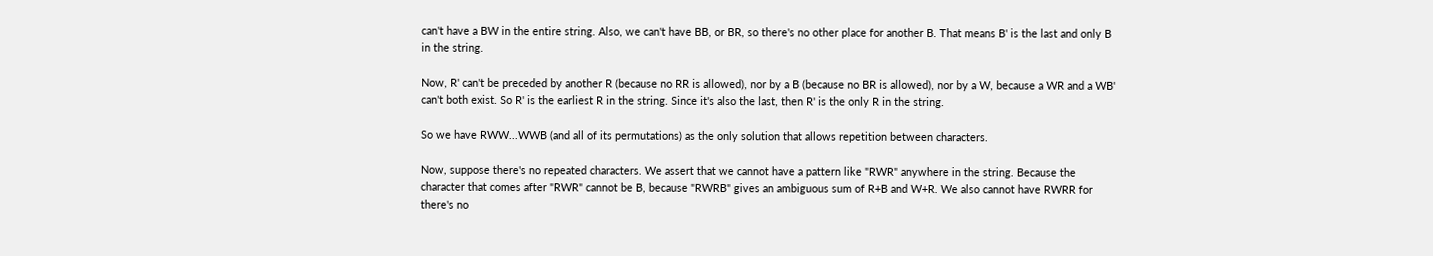can't have a BW in the entire string. Also, we can't have BB, or BR, so there's no other place for another B. That means B' is the last and only B in the string.

Now, R' can't be preceded by another R (because no RR is allowed), nor by a B (because no BR is allowed), nor by a W, because a WR and a WB' can't both exist. So R' is the earliest R in the string. Since it's also the last, then R' is the only R in the string.

So we have RWW...WWB (and all of its permutations) as the only solution that allows repetition between characters.

Now, suppose there's no repeated characters. We assert that we cannot have a pattern like "RWR" anywhere in the string. Because the character that comes after "RWR" cannot be B, because "RWRB" gives an ambiguous sum of R+B and W+R. We also cannot have RWRR for there's no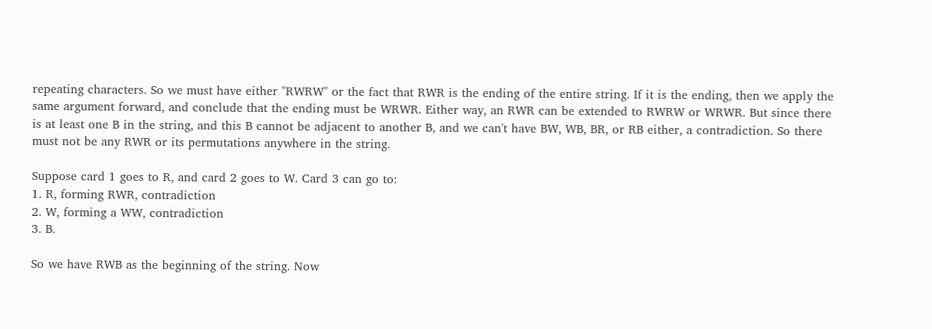repeating characters. So we must have either "RWRW" or the fact that RWR is the ending of the entire string. If it is the ending, then we apply the same argument forward, and conclude that the ending must be WRWR. Either way, an RWR can be extended to RWRW or WRWR. But since there is at least one B in the string, and this B cannot be adjacent to another B, and we can't have BW, WB, BR, or RB either, a contradiction. So there must not be any RWR or its permutations anywhere in the string.

Suppose card 1 goes to R, and card 2 goes to W. Card 3 can go to:
1. R, forming RWR, contradiction
2. W, forming a WW, contradiction
3. B.

So we have RWB as the beginning of the string. Now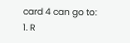card 4 can go to:
1. R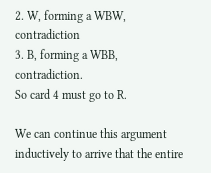2. W, forming a WBW, contradiction
3. B, forming a WBB, contradiction.
So card 4 must go to R.

We can continue this argument inductively to arrive that the entire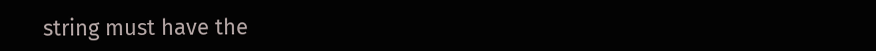string must have the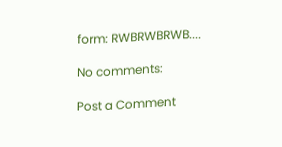form: RWBRWBRWB....

No comments:

Post a Comment